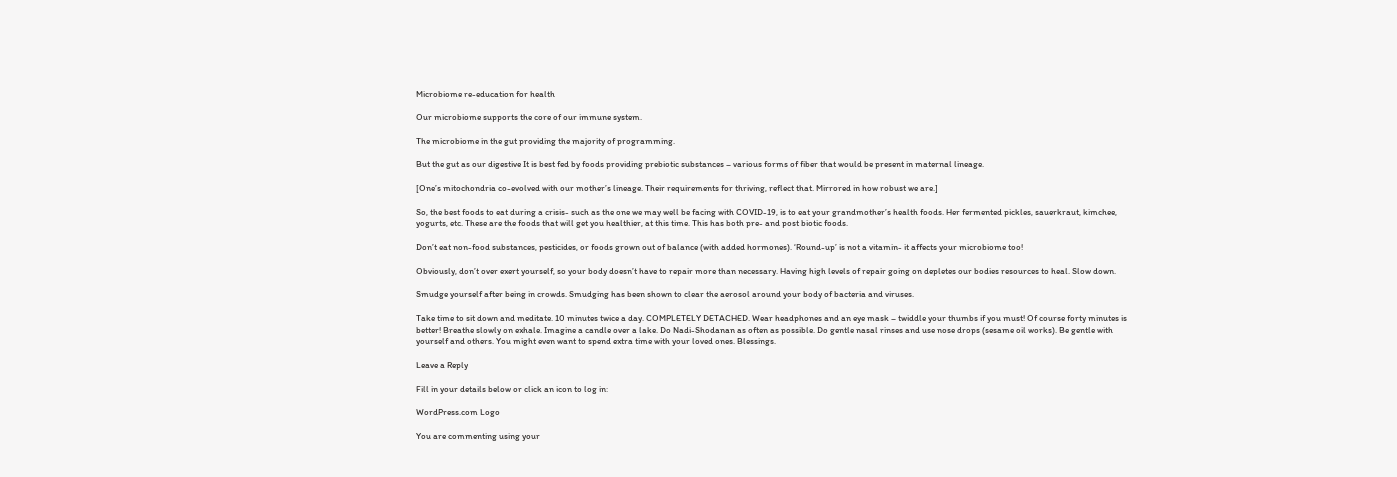Microbiome re-education for health

Our microbiome supports the core of our immune system.

The microbiome in the gut providing the majority of programming.

But the gut as our digestive It is best fed by foods providing prebiotic substances – various forms of fiber that would be present in maternal lineage.

[One’s mitochondria co-evolved with our mother’s lineage. Their requirements for thriving, reflect that. Mirrored in how robust we are.]

So, the best foods to eat during a crisis- such as the one we may well be facing with COVID-19, is to eat your grandmother’s health foods. Her fermented pickles, sauerkraut, kimchee, yogurts, etc. These are the foods that will get you healthier, at this time. This has both pre- and post biotic foods.

Don’t eat non-food substances, pesticides, or foods grown out of balance (with added hormones). ‘Round-up’ is not a vitamin- it affects your microbiome too!

Obviously, don’t over exert yourself, so your body doesn’t have to repair more than necessary. Having high levels of repair going on depletes our bodies resources to heal. Slow down.

Smudge yourself after being in crowds. Smudging has been shown to clear the aerosol around your body of bacteria and viruses.

Take time to sit down and meditate. 10 minutes twice a day. COMPLETELY DETACHED. Wear headphones and an eye mask – twiddle your thumbs if you must! Of course forty minutes is better! Breathe slowly on exhale. Imagine a candle over a lake. Do Nadi-Shodanan as often as possible. Do gentle nasal rinses and use nose drops (sesame oil works). Be gentle with yourself and others. You might even want to spend extra time with your loved ones. Blessings.

Leave a Reply

Fill in your details below or click an icon to log in:

WordPress.com Logo

You are commenting using your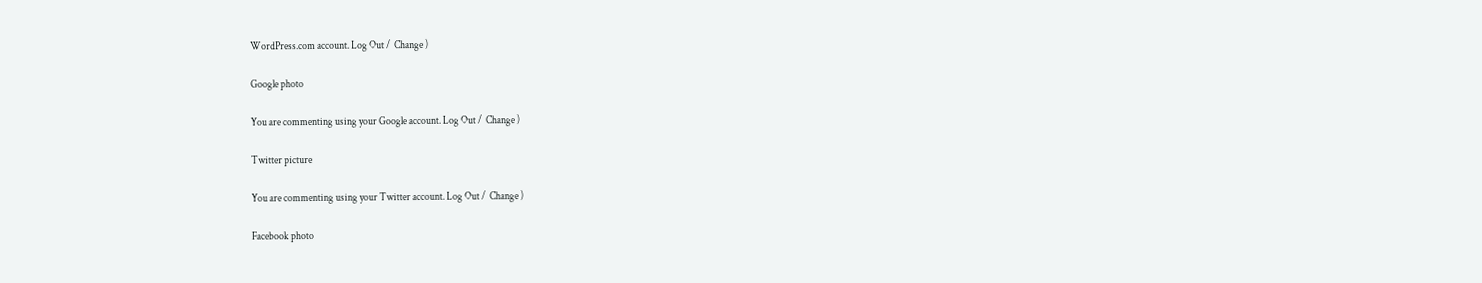WordPress.com account. Log Out /  Change )

Google photo

You are commenting using your Google account. Log Out /  Change )

Twitter picture

You are commenting using your Twitter account. Log Out /  Change )

Facebook photo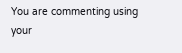You are commenting using your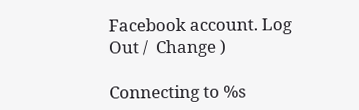Facebook account. Log Out /  Change )

Connecting to %s